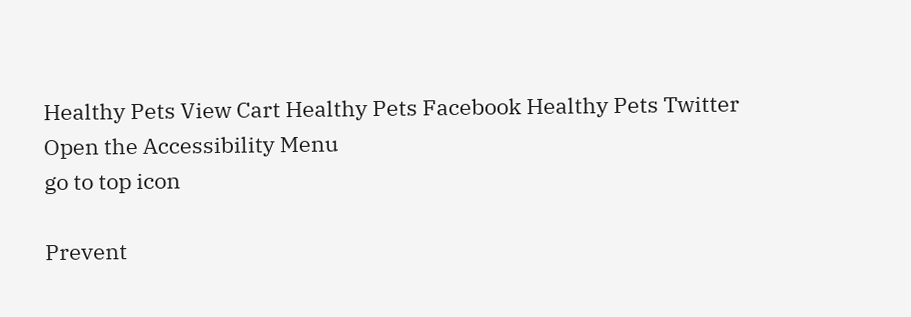Healthy Pets View Cart Healthy Pets Facebook Healthy Pets Twitter
Open the Accessibility Menu
go to top icon

Prevent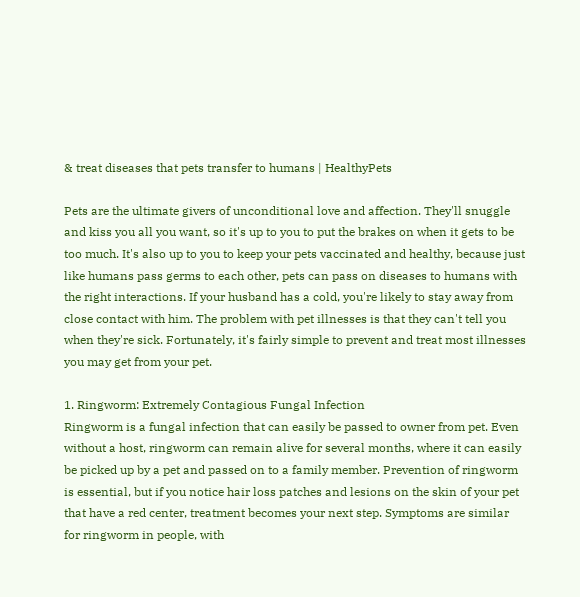& treat diseases that pets transfer to humans | HealthyPets

Pets are the ultimate givers of unconditional love and affection. They'll snuggle and kiss you all you want, so it's up to you to put the brakes on when it gets to be too much. It's also up to you to keep your pets vaccinated and healthy, because just like humans pass germs to each other, pets can pass on diseases to humans with the right interactions. If your husband has a cold, you're likely to stay away from close contact with him. The problem with pet illnesses is that they can't tell you when they're sick. Fortunately, it's fairly simple to prevent and treat most illnesses you may get from your pet.

1. Ringworm: Extremely Contagious Fungal Infection
Ringworm is a fungal infection that can easily be passed to owner from pet. Even without a host, ringworm can remain alive for several months, where it can easily be picked up by a pet and passed on to a family member. Prevention of ringworm is essential, but if you notice hair loss patches and lesions on the skin of your pet that have a red center, treatment becomes your next step. Symptoms are similar for ringworm in people, with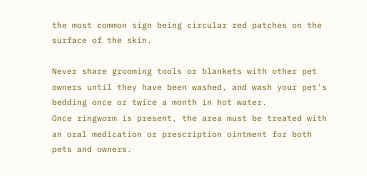the most common sign being circular red patches on the surface of the skin.

Never share grooming tools or blankets with other pet owners until they have been washed, and wash your pet's bedding once or twice a month in hot water.
Once ringworm is present, the area must be treated with an oral medication or prescription ointment for both pets and owners.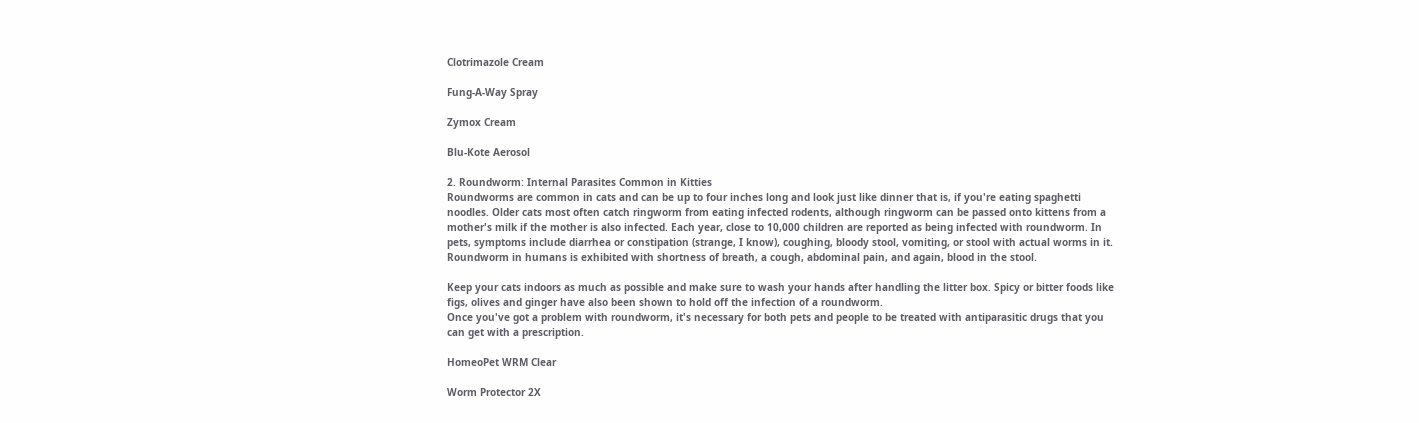Clotrimazole Cream

Fung-A-Way Spray

Zymox Cream

Blu-Kote Aerosol

2. Roundworm: Internal Parasites Common in Kitties
Roundworms are common in cats and can be up to four inches long and look just like dinner that is, if you're eating spaghetti noodles. Older cats most often catch ringworm from eating infected rodents, although ringworm can be passed onto kittens from a mother's milk if the mother is also infected. Each year, close to 10,000 children are reported as being infected with roundworm. In pets, symptoms include diarrhea or constipation (strange, I know), coughing, bloody stool, vomiting, or stool with actual worms in it. Roundworm in humans is exhibited with shortness of breath, a cough, abdominal pain, and again, blood in the stool.

Keep your cats indoors as much as possible and make sure to wash your hands after handling the litter box. Spicy or bitter foods like figs, olives and ginger have also been shown to hold off the infection of a roundworm.
Once you've got a problem with roundworm, it's necessary for both pets and people to be treated with antiparasitic drugs that you can get with a prescription.

HomeoPet WRM Clear

Worm Protector 2X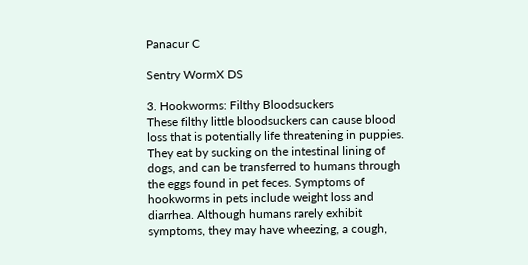Panacur C

Sentry WormX DS

3. Hookworms: Filthy Bloodsuckers
These filthy little bloodsuckers can cause blood loss that is potentially life threatening in puppies. They eat by sucking on the intestinal lining of dogs, and can be transferred to humans through the eggs found in pet feces. Symptoms of hookworms in pets include weight loss and diarrhea. Although humans rarely exhibit symptoms, they may have wheezing, a cough,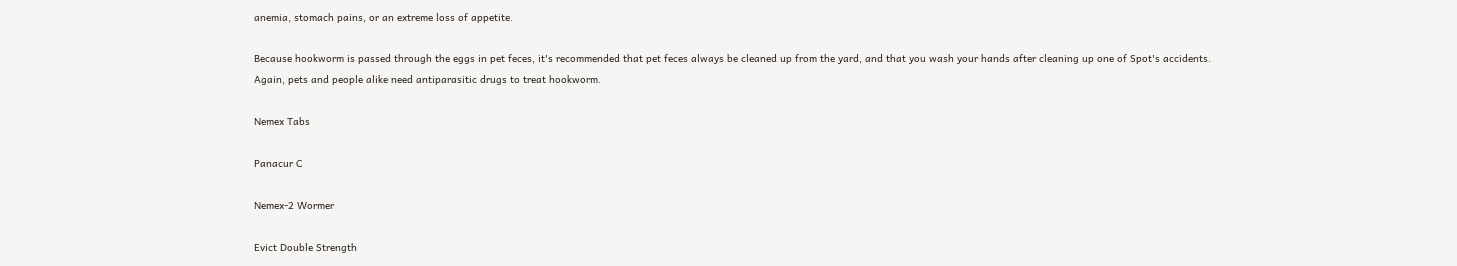anemia, stomach pains, or an extreme loss of appetite.

Because hookworm is passed through the eggs in pet feces, it's recommended that pet feces always be cleaned up from the yard, and that you wash your hands after cleaning up one of Spot's accidents.
Again, pets and people alike need antiparasitic drugs to treat hookworm.

Nemex Tabs

Panacur C

Nemex-2 Wormer

Evict Double Strength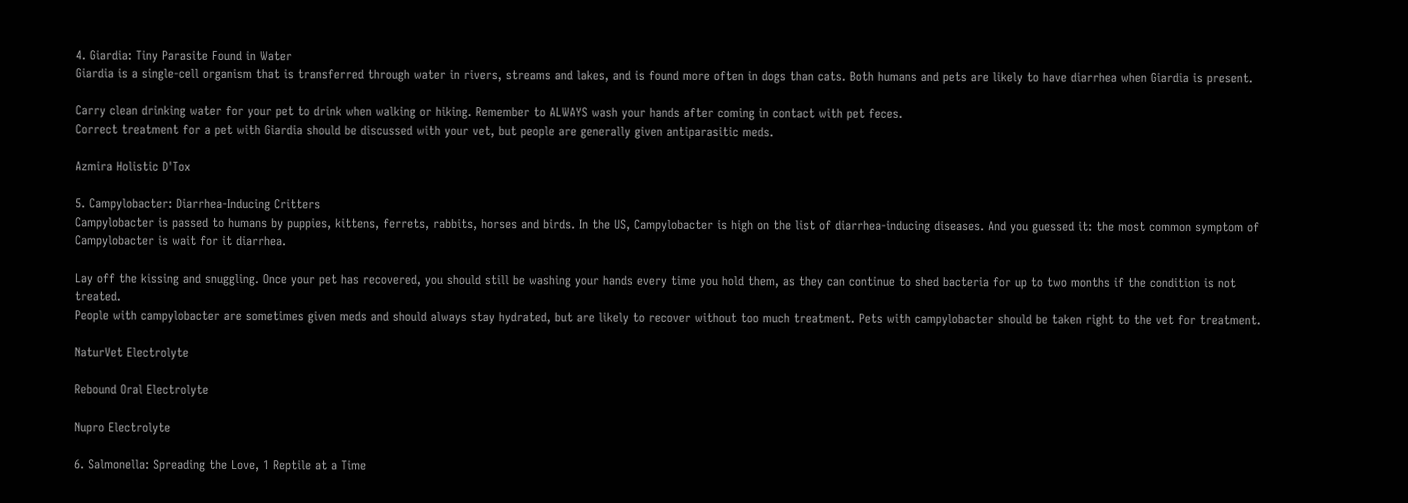4. Giardia: Tiny Parasite Found in Water
Giardia is a single-cell organism that is transferred through water in rivers, streams and lakes, and is found more often in dogs than cats. Both humans and pets are likely to have diarrhea when Giardia is present.

Carry clean drinking water for your pet to drink when walking or hiking. Remember to ALWAYS wash your hands after coming in contact with pet feces.
Correct treatment for a pet with Giardia should be discussed with your vet, but people are generally given antiparasitic meds.

Azmira Holistic D'Tox

5. Campylobacter: Diarrhea-Inducing Critters
Campylobacter is passed to humans by puppies, kittens, ferrets, rabbits, horses and birds. In the US, Campylobacter is high on the list of diarrhea-inducing diseases. And you guessed it: the most common symptom of Campylobacter is wait for it diarrhea.

Lay off the kissing and snuggling. Once your pet has recovered, you should still be washing your hands every time you hold them, as they can continue to shed bacteria for up to two months if the condition is not treated.
People with campylobacter are sometimes given meds and should always stay hydrated, but are likely to recover without too much treatment. Pets with campylobacter should be taken right to the vet for treatment.

NaturVet Electrolyte

Rebound Oral Electrolyte

Nupro Electrolyte

6. Salmonella: Spreading the Love, 1 Reptile at a Time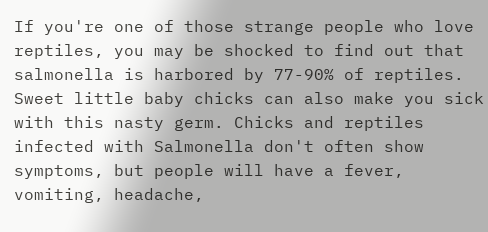If you're one of those strange people who love reptiles, you may be shocked to find out that salmonella is harbored by 77-90% of reptiles. Sweet little baby chicks can also make you sick with this nasty germ. Chicks and reptiles infected with Salmonella don't often show symptoms, but people will have a fever, vomiting, headache,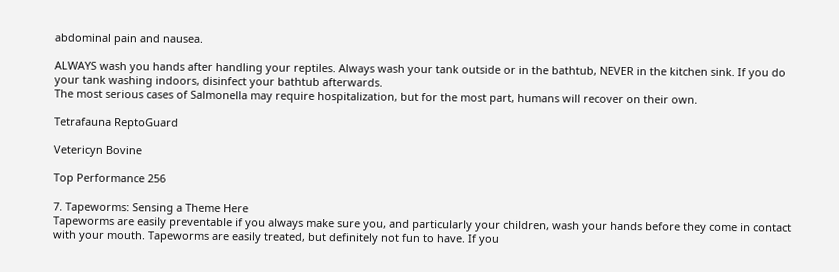abdominal pain and nausea.

ALWAYS wash you hands after handling your reptiles. Always wash your tank outside or in the bathtub, NEVER in the kitchen sink. If you do your tank washing indoors, disinfect your bathtub afterwards.
The most serious cases of Salmonella may require hospitalization, but for the most part, humans will recover on their own.

Tetrafauna ReptoGuard

Vetericyn Bovine

Top Performance 256

7. Tapeworms: Sensing a Theme Here
Tapeworms are easily preventable if you always make sure you, and particularly your children, wash your hands before they come in contact with your mouth. Tapeworms are easily treated, but definitely not fun to have. If you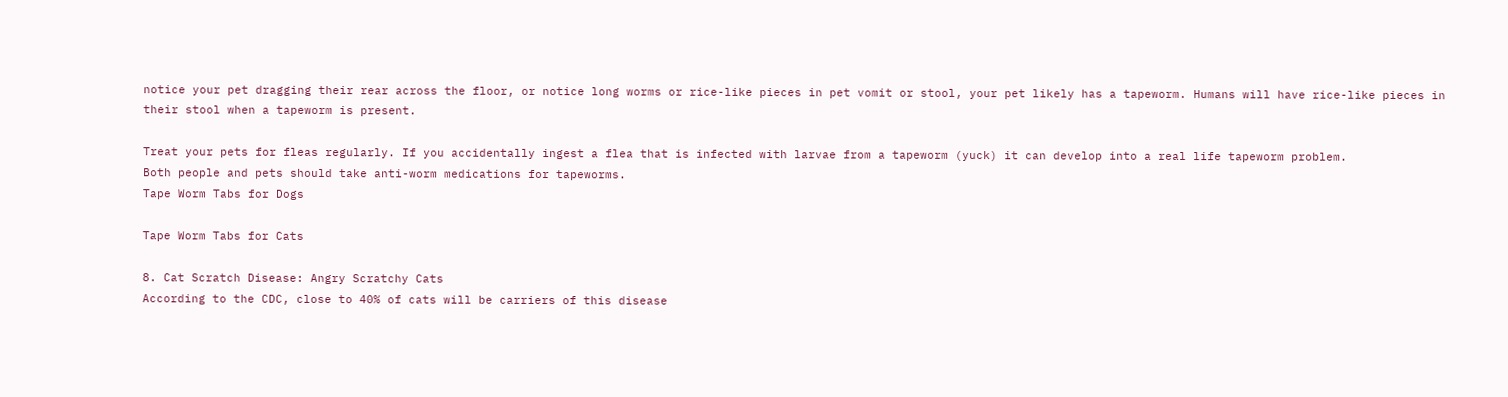notice your pet dragging their rear across the floor, or notice long worms or rice-like pieces in pet vomit or stool, your pet likely has a tapeworm. Humans will have rice-like pieces in their stool when a tapeworm is present.

Treat your pets for fleas regularly. If you accidentally ingest a flea that is infected with larvae from a tapeworm (yuck) it can develop into a real life tapeworm problem.
Both people and pets should take anti-worm medications for tapeworms.
Tape Worm Tabs for Dogs

Tape Worm Tabs for Cats

8. Cat Scratch Disease: Angry Scratchy Cats
According to the CDC, close to 40% of cats will be carriers of this disease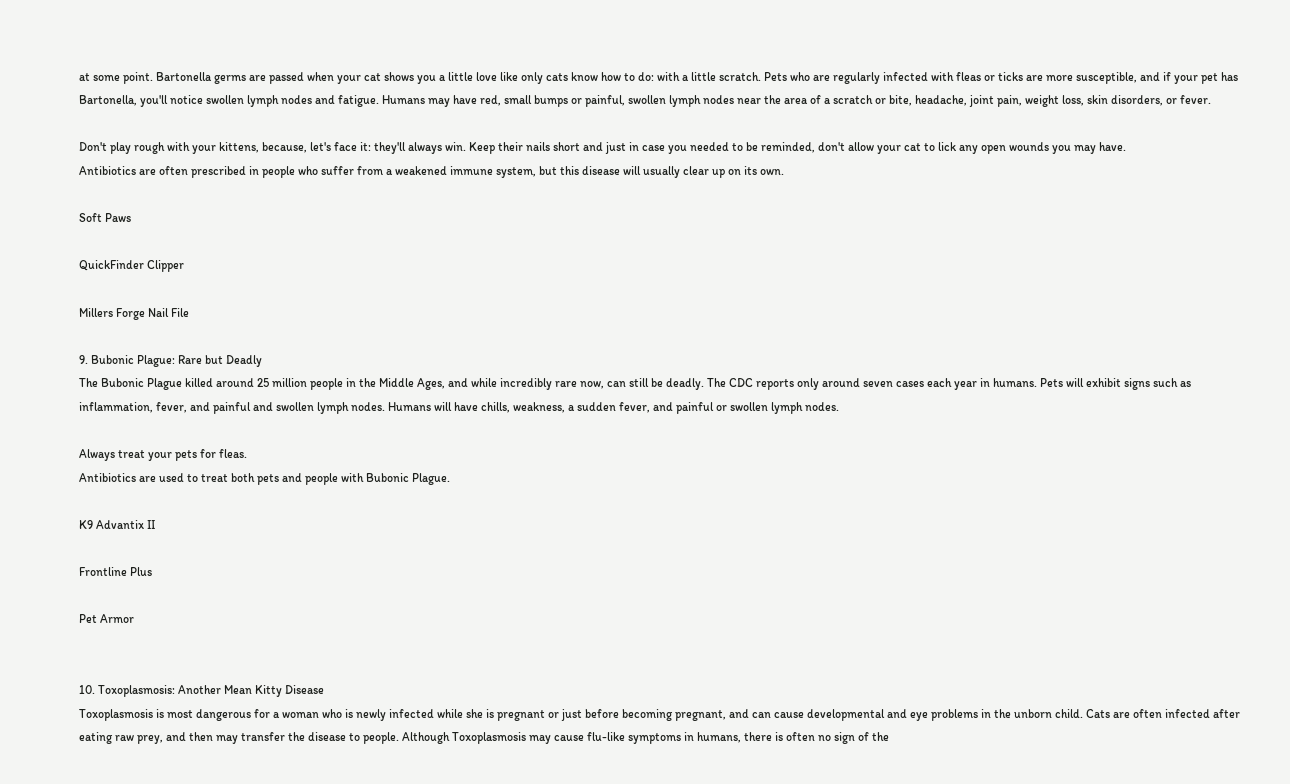at some point. Bartonella germs are passed when your cat shows you a little love like only cats know how to do: with a little scratch. Pets who are regularly infected with fleas or ticks are more susceptible, and if your pet has Bartonella, you'll notice swollen lymph nodes and fatigue. Humans may have red, small bumps or painful, swollen lymph nodes near the area of a scratch or bite, headache, joint pain, weight loss, skin disorders, or fever.

Don't play rough with your kittens, because, let's face it: they'll always win. Keep their nails short and just in case you needed to be reminded, don't allow your cat to lick any open wounds you may have.
Antibiotics are often prescribed in people who suffer from a weakened immune system, but this disease will usually clear up on its own.

Soft Paws

QuickFinder Clipper

Millers Forge Nail File

9. Bubonic Plague: Rare but Deadly
The Bubonic Plague killed around 25 million people in the Middle Ages, and while incredibly rare now, can still be deadly. The CDC reports only around seven cases each year in humans. Pets will exhibit signs such as inflammation, fever, and painful and swollen lymph nodes. Humans will have chills, weakness, a sudden fever, and painful or swollen lymph nodes.

Always treat your pets for fleas.
Antibiotics are used to treat both pets and people with Bubonic Plague.

K9 Advantix II

Frontline Plus

Pet Armor


10. Toxoplasmosis: Another Mean Kitty Disease
Toxoplasmosis is most dangerous for a woman who is newly infected while she is pregnant or just before becoming pregnant, and can cause developmental and eye problems in the unborn child. Cats are often infected after eating raw prey, and then may transfer the disease to people. Although Toxoplasmosis may cause flu-like symptoms in humans, there is often no sign of the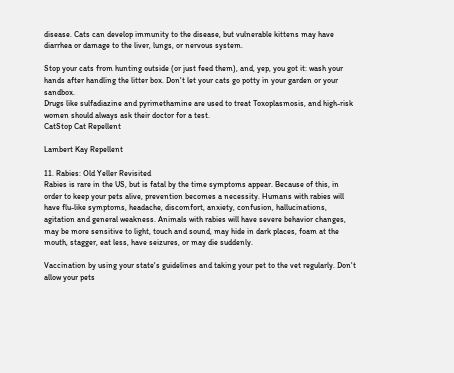disease. Cats can develop immunity to the disease, but vulnerable kittens may have diarrhea or damage to the liver, lungs, or nervous system.

Stop your cats from hunting outside (or just feed them), and, yep, you got it: wash your hands after handling the litter box. Don't let your cats go potty in your garden or your sandbox.
Drugs like sulfadiazine and pyrimethamine are used to treat Toxoplasmosis, and high-risk women should always ask their doctor for a test.
CatStop Cat Repellent

Lambert Kay Repellent

11. Rabies: Old Yeller Revisited
Rabies is rare in the US, but is fatal by the time symptoms appear. Because of this, in order to keep your pets alive, prevention becomes a necessity. Humans with rabies will have flu-like symptoms, headache, discomfort, anxiety, confusion, hallucinations, agitation and general weakness. Animals with rabies will have severe behavior changes, may be more sensitive to light, touch and sound, may hide in dark places, foam at the mouth, stagger, eat less, have seizures, or may die suddenly.

Vaccination by using your state's guidelines and taking your pet to the vet regularly. Don't allow your pets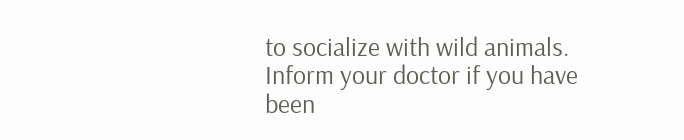to socialize with wild animals. Inform your doctor if you have been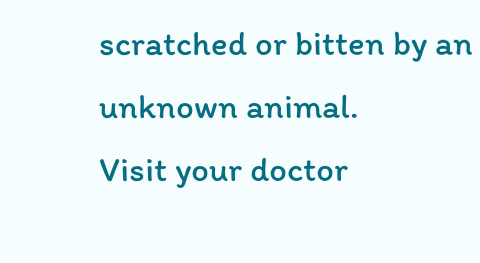scratched or bitten by an unknown animal.
Visit your doctor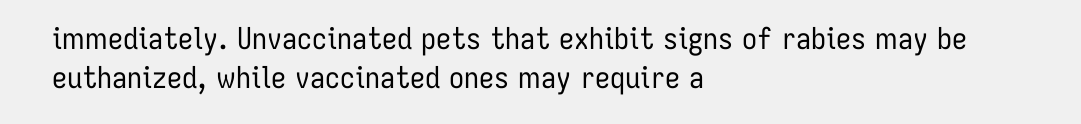immediately. Unvaccinated pets that exhibit signs of rabies may be euthanized, while vaccinated ones may require a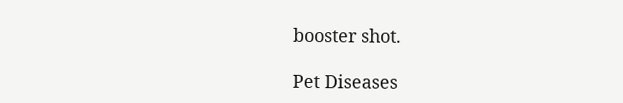booster shot.

Pet Diseases